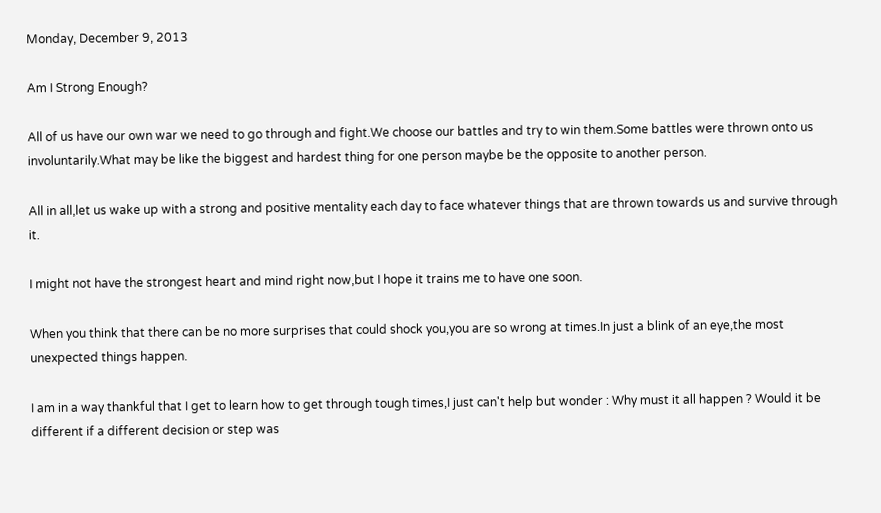Monday, December 9, 2013

Am I Strong Enough?

All of us have our own war we need to go through and fight.We choose our battles and try to win them.Some battles were thrown onto us involuntarily.What may be like the biggest and hardest thing for one person maybe be the opposite to another person.

All in all,let us wake up with a strong and positive mentality each day to face whatever things that are thrown towards us and survive through it.

I might not have the strongest heart and mind right now,but I hope it trains me to have one soon.

When you think that there can be no more surprises that could shock you,you are so wrong at times.In just a blink of an eye,the most unexpected things happen.

I am in a way thankful that I get to learn how to get through tough times,I just can't help but wonder : Why must it all happen ? Would it be different if a different decision or step was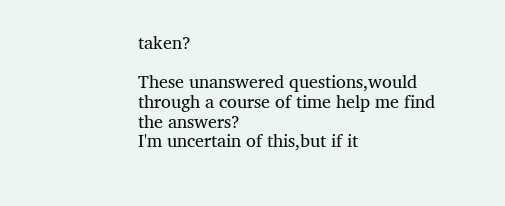taken?

These unanswered questions,would through a course of time help me find the answers?
I'm uncertain of this,but if it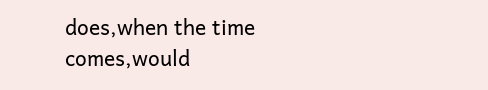does,when the time comes,would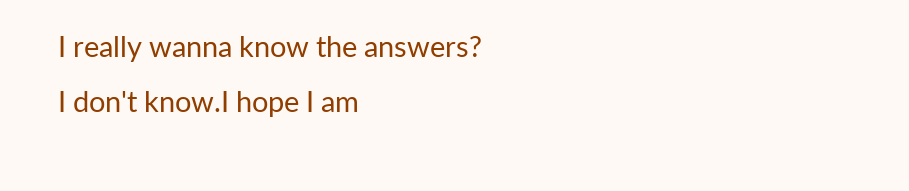I really wanna know the answers?
I don't know.I hope I am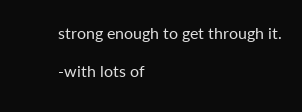strong enough to get through it.

-with lots of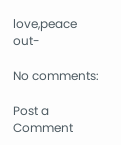love,peace out-

No comments:

Post a Comment